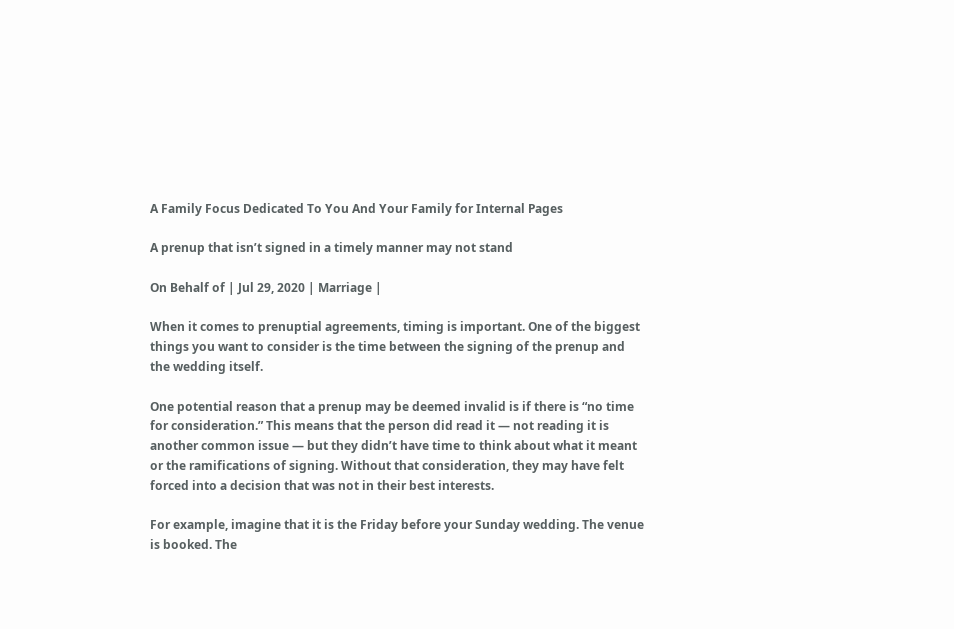A Family Focus Dedicated To You And Your Family for Internal Pages

A prenup that isn’t signed in a timely manner may not stand

On Behalf of | Jul 29, 2020 | Marriage |

When it comes to prenuptial agreements, timing is important. One of the biggest things you want to consider is the time between the signing of the prenup and the wedding itself.

One potential reason that a prenup may be deemed invalid is if there is “no time for consideration.” This means that the person did read it — not reading it is another common issue — but they didn’t have time to think about what it meant or the ramifications of signing. Without that consideration, they may have felt forced into a decision that was not in their best interests.

For example, imagine that it is the Friday before your Sunday wedding. The venue is booked. The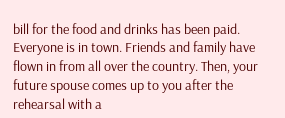bill for the food and drinks has been paid. Everyone is in town. Friends and family have flown in from all over the country. Then, your future spouse comes up to you after the rehearsal with a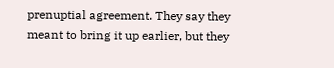prenuptial agreement. They say they meant to bring it up earlier, but they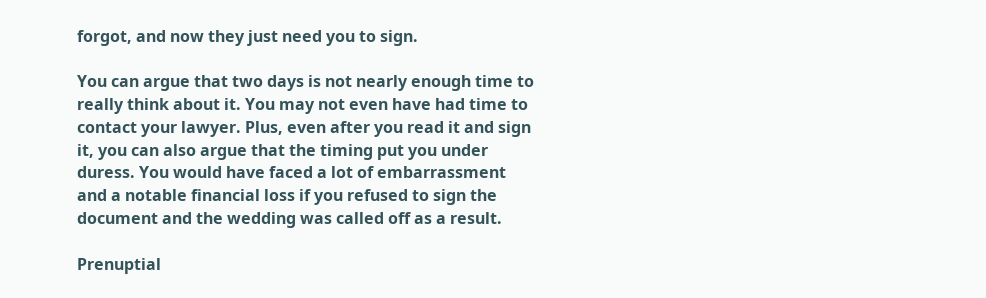forgot, and now they just need you to sign.

You can argue that two days is not nearly enough time to really think about it. You may not even have had time to contact your lawyer. Plus, even after you read it and sign it, you can also argue that the timing put you under duress. You would have faced a lot of embarrassment and a notable financial loss if you refused to sign the document and the wedding was called off as a result.

Prenuptial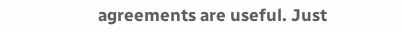agreements are useful. Just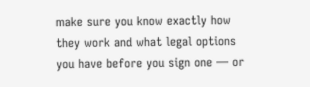make sure you know exactly how they work and what legal options you have before you sign one — or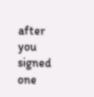after you signed one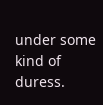under some kind of duress.